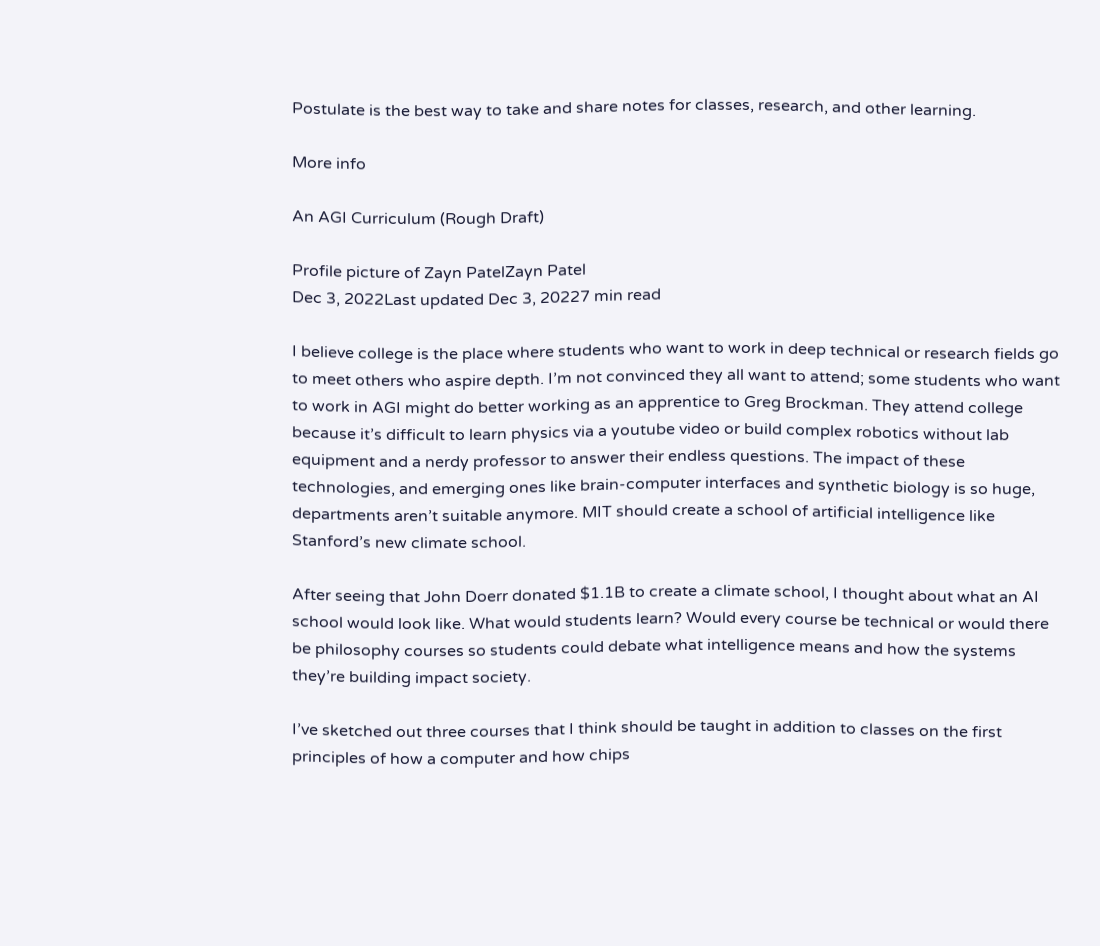Postulate is the best way to take and share notes for classes, research, and other learning.

More info

An AGI Curriculum (Rough Draft)

Profile picture of Zayn PatelZayn Patel
Dec 3, 2022Last updated Dec 3, 20227 min read

I believe college is the place where students who want to work in deep technical or research fields go to meet others who aspire depth. I’m not convinced they all want to attend; some students who want to work in AGI might do better working as an apprentice to Greg Brockman. They attend college because it’s difficult to learn physics via a youtube video or build complex robotics without lab equipment and a nerdy professor to answer their endless questions. The impact of these technologies, and emerging ones like brain-computer interfaces and synthetic biology is so huge, departments aren’t suitable anymore. MIT should create a school of artificial intelligence like Stanford’s new climate school.

After seeing that John Doerr donated $1.1B to create a climate school, I thought about what an AI school would look like. What would students learn? Would every course be technical or would there be philosophy courses so students could debate what intelligence means and how the systems they’re building impact society.

I’ve sketched out three courses that I think should be taught in addition to classes on the first principles of how a computer and how chips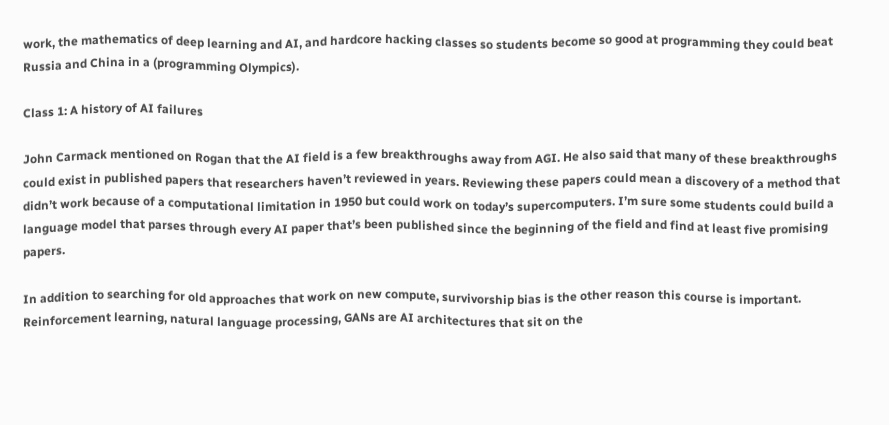work, the mathematics of deep learning and AI, and hardcore hacking classes so students become so good at programming they could beat Russia and China in a (programming Olympics).

Class 1: A history of AI failures

John Carmack mentioned on Rogan that the AI field is a few breakthroughs away from AGI. He also said that many of these breakthroughs could exist in published papers that researchers haven’t reviewed in years. Reviewing these papers could mean a discovery of a method that didn’t work because of a computational limitation in 1950 but could work on today’s supercomputers. I’m sure some students could build a language model that parses through every AI paper that’s been published since the beginning of the field and find at least five promising papers.

In addition to searching for old approaches that work on new compute, survivorship bias is the other reason this course is important. Reinforcement learning, natural language processing, GANs are AI architectures that sit on the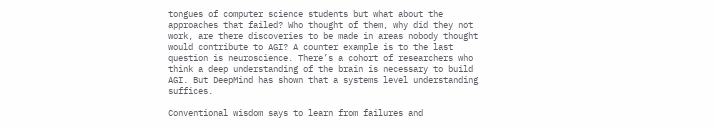tongues of computer science students but what about the approaches that failed? Who thought of them, why did they not work, are there discoveries to be made in areas nobody thought would contribute to AGI? A counter example is to the last question is neuroscience. There’s a cohort of researchers who think a deep understanding of the brain is necessary to build AGI. But DeepMind has shown that a systems level understanding suffices.

Conventional wisdom says to learn from failures and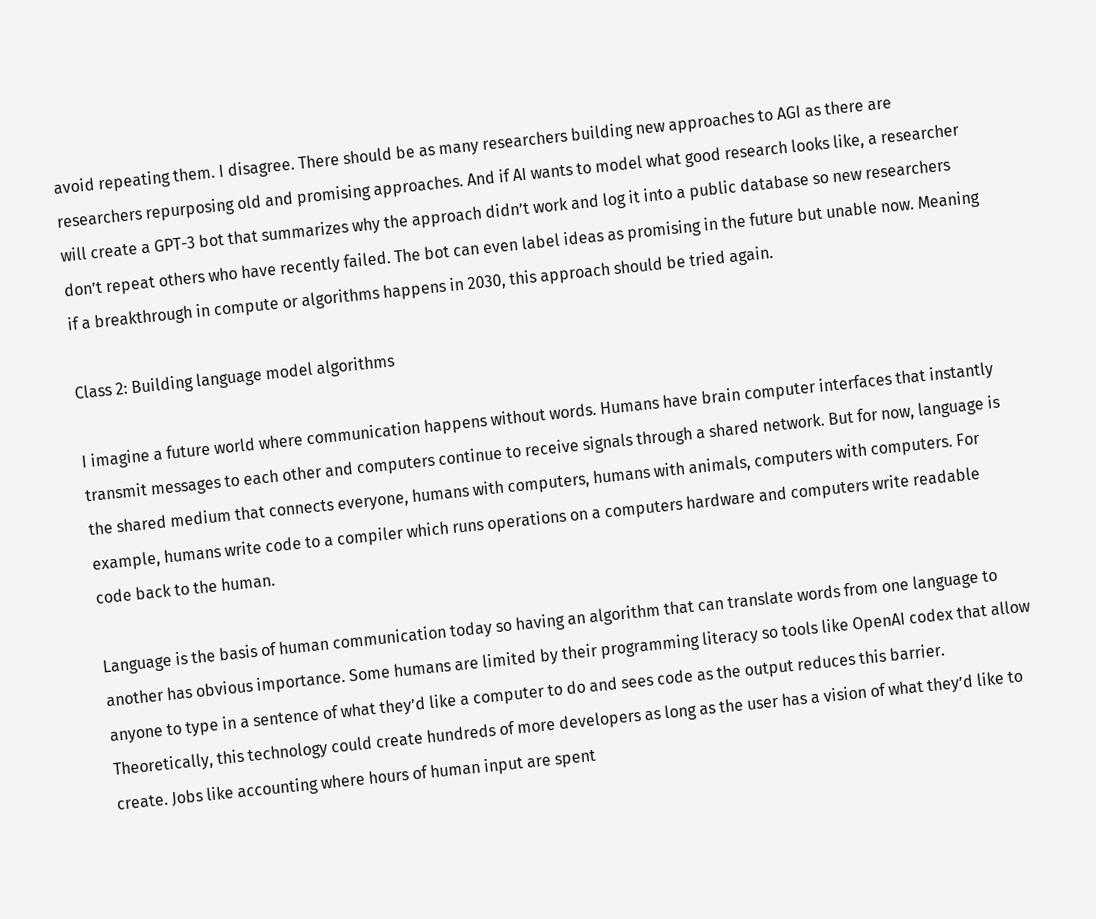avoid repeating them. I disagree. There should be as many researchers building new approaches to AGI as there are researchers repurposing old and promising approaches. And if AI wants to model what good research looks like, a researcher will create a GPT-3 bot that summarizes why the approach didn’t work and log it into a public database so new researchers don’t repeat others who have recently failed. The bot can even label ideas as promising in the future but unable now. Meaning if a breakthrough in compute or algorithms happens in 2030, this approach should be tried again.

Class 2: Building language model algorithms

I imagine a future world where communication happens without words. Humans have brain computer interfaces that instantly transmit messages to each other and computers continue to receive signals through a shared network. But for now, language is the shared medium that connects everyone, humans with computers, humans with animals, computers with computers. For example, humans write code to a compiler which runs operations on a computers hardware and computers write readable code back to the human.

Language is the basis of human communication today so having an algorithm that can translate words from one language to another has obvious importance. Some humans are limited by their programming literacy so tools like OpenAI codex that allow anyone to type in a sentence of what they’d like a computer to do and sees code as the output reduces this barrier. Theoretically, this technology could create hundreds of more developers as long as the user has a vision of what they’d like to create. Jobs like accounting where hours of human input are spent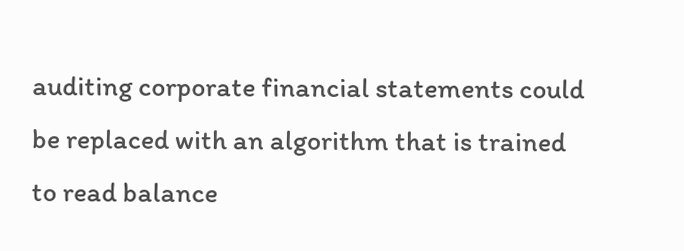auditing corporate financial statements could be replaced with an algorithm that is trained to read balance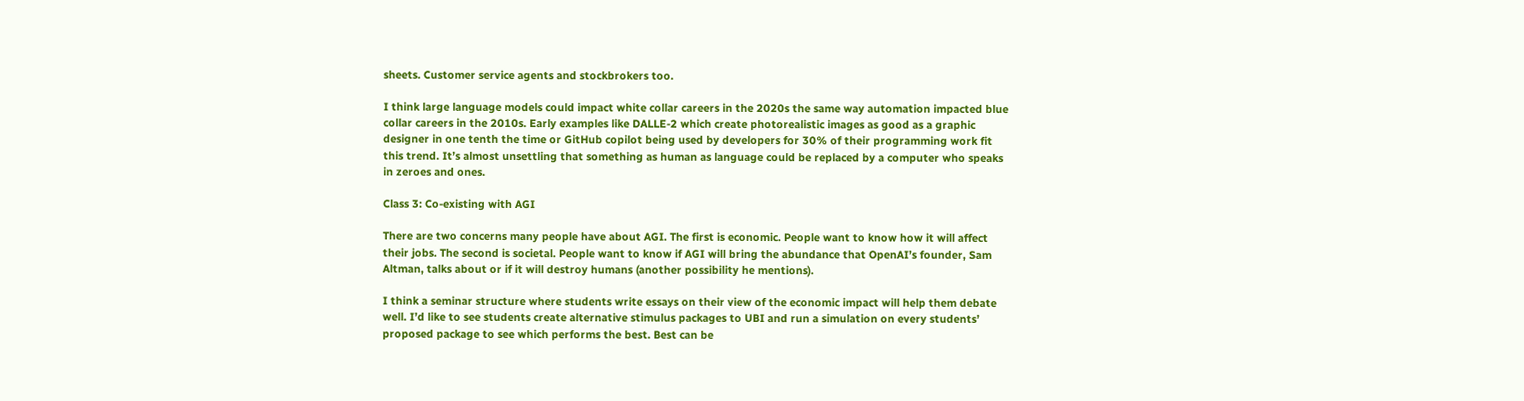sheets. Customer service agents and stockbrokers too.

I think large language models could impact white collar careers in the 2020s the same way automation impacted blue collar careers in the 2010s. Early examples like DALLE-2 which create photorealistic images as good as a graphic designer in one tenth the time or GitHub copilot being used by developers for 30% of their programming work fit this trend. It’s almost unsettling that something as human as language could be replaced by a computer who speaks in zeroes and ones.

Class 3: Co-existing with AGI

There are two concerns many people have about AGI. The first is economic. People want to know how it will affect their jobs. The second is societal. People want to know if AGI will bring the abundance that OpenAI’s founder, Sam Altman, talks about or if it will destroy humans (another possibility he mentions).

I think a seminar structure where students write essays on their view of the economic impact will help them debate well. I’d like to see students create alternative stimulus packages to UBI and run a simulation on every students’ proposed package to see which performs the best. Best can be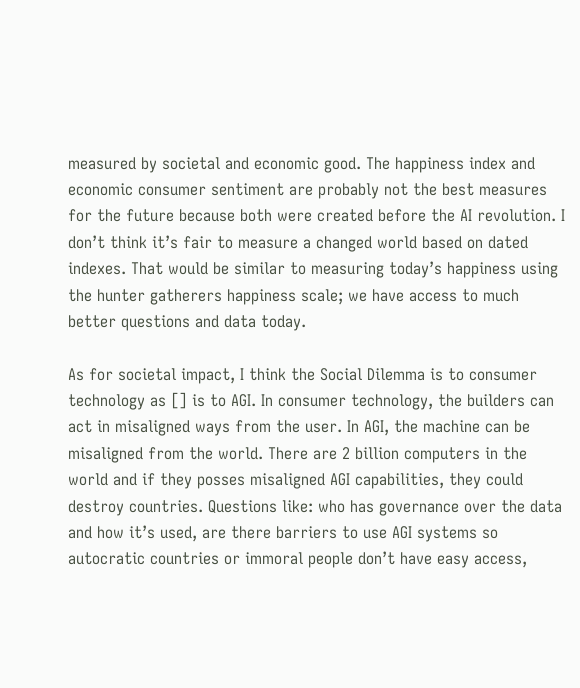measured by societal and economic good. The happiness index and economic consumer sentiment are probably not the best measures for the future because both were created before the AI revolution. I don’t think it’s fair to measure a changed world based on dated indexes. That would be similar to measuring today’s happiness using the hunter gatherers happiness scale; we have access to much better questions and data today.

As for societal impact, I think the Social Dilemma is to consumer technology as [] is to AGI. In consumer technology, the builders can act in misaligned ways from the user. In AGI, the machine can be misaligned from the world. There are 2 billion computers in the world and if they posses misaligned AGI capabilities, they could destroy countries. Questions like: who has governance over the data and how it’s used, are there barriers to use AGI systems so autocratic countries or immoral people don’t have easy access,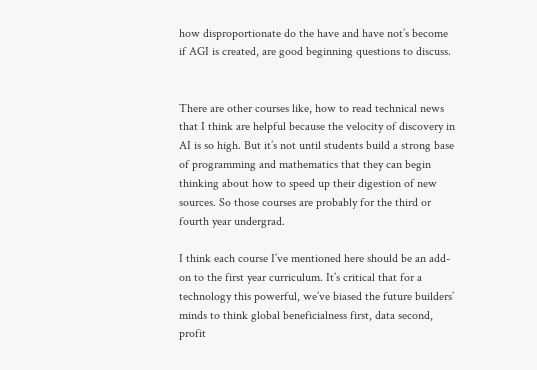how disproportionate do the have and have not’s become if AGI is created, are good beginning questions to discuss.


There are other courses like, how to read technical news that I think are helpful because the velocity of discovery in AI is so high. But it’s not until students build a strong base of programming and mathematics that they can begin thinking about how to speed up their digestion of new sources. So those courses are probably for the third or fourth year undergrad.

I think each course I’ve mentioned here should be an add-on to the first year curriculum. It’s critical that for a technology this powerful, we’ve biased the future builders’ minds to think global beneficialness first, data second, profit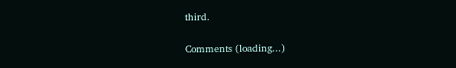third.

Comments (loading...)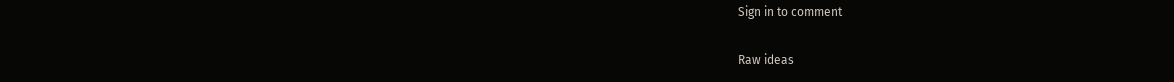Sign in to comment

Raw ideas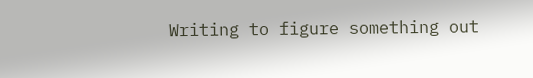Writing to figure something out